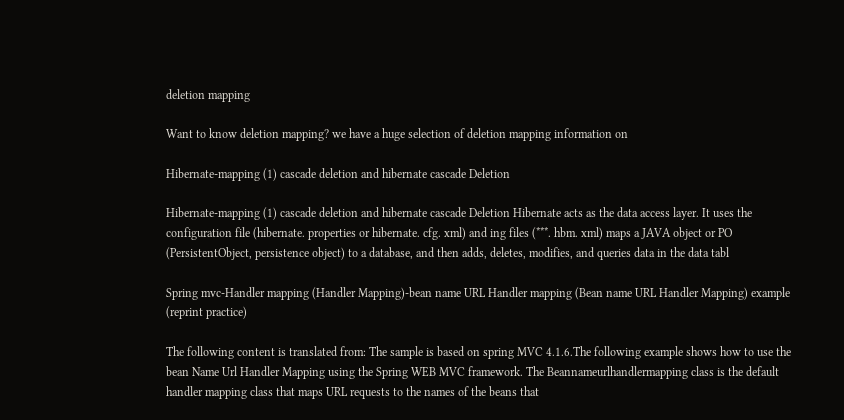deletion mapping

Want to know deletion mapping? we have a huge selection of deletion mapping information on

Hibernate-mapping (1) cascade deletion and hibernate cascade Deletion

Hibernate-mapping (1) cascade deletion and hibernate cascade Deletion Hibernate acts as the data access layer. It uses the configuration file (hibernate. properties or hibernate. cfg. xml) and ing files (***. hbm. xml) maps a JAVA object or PO (PersistentObject, persistence object) to a database, and then adds, deletes, modifies, and queries data in the data tabl

Spring mvc-Handler mapping (Handler Mapping)-bean name URL Handler mapping (Bean name URL Handler Mapping) example (reprint practice)

The following content is translated from: The sample is based on spring MVC 4.1.6.The following example shows how to use the bean Name Url Handler Mapping using the Spring WEB MVC framework. The Beannameurlhandlermapping class is the default handler mapping class that maps URL requests to the names of the beans that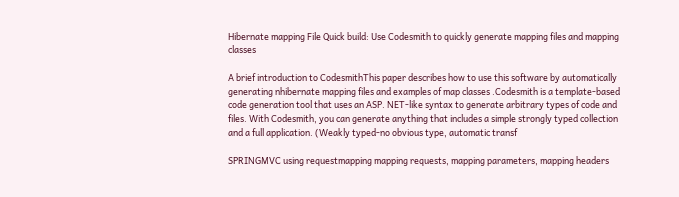Hibernate mapping File Quick build: Use Codesmith to quickly generate mapping files and mapping classes

A brief introduction to CodesmithThis paper describes how to use this software by automatically generating nhibernate mapping files and examples of map classes .Codesmith is a template-based code generation tool that uses an ASP. NET-like syntax to generate arbitrary types of code and files. With Codesmith, you can generate anything that includes a simple strongly typed collection and a full application. (Weakly typed-no obvious type, automatic transf

SPRINGMVC using requestmapping mapping requests, mapping parameters, mapping headers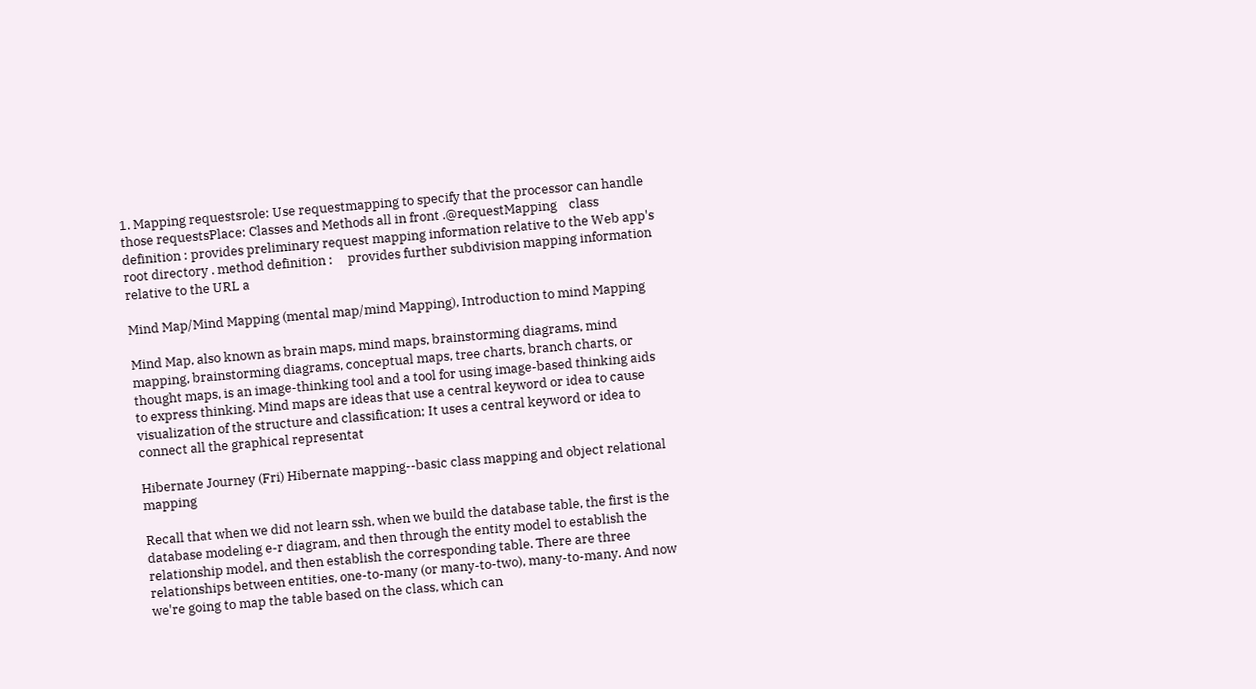1. Mapping requestsrole: Use requestmapping to specify that the processor can handle those requestsPlace: Classes and Methods all in front .@requestMapping    class definition : provides preliminary request mapping information relative to the Web app's root directory . method definition :     provides further subdivision mapping information relative to the URL a

Mind Map/Mind Mapping (mental map/mind Mapping), Introduction to mind Mapping

Mind Map, also known as brain maps, mind maps, brainstorming diagrams, mind mapping, brainstorming diagrams, conceptual maps, tree charts, branch charts, or thought maps, is an image-thinking tool and a tool for using image-based thinking aids to express thinking. Mind maps are ideas that use a central keyword or idea to cause visualization of the structure and classification; It uses a central keyword or idea to connect all the graphical representat

Hibernate Journey (Fri) Hibernate mapping--basic class mapping and object relational mapping

Recall that when we did not learn ssh, when we build the database table, the first is the database modeling e-r diagram, and then through the entity model to establish the relationship model, and then establish the corresponding table. There are three relationships between entities, one-to-many (or many-to-two), many-to-many. And now we're going to map the table based on the class, which can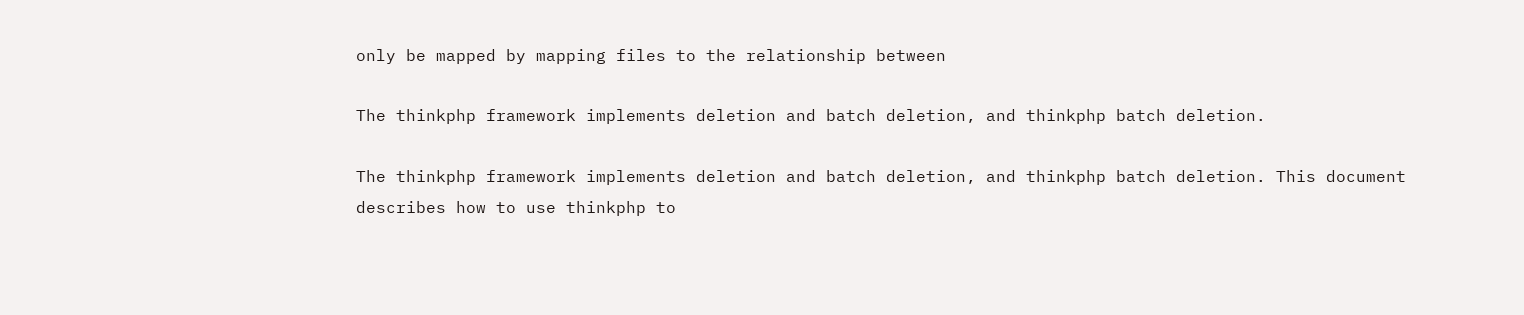only be mapped by mapping files to the relationship between

The thinkphp framework implements deletion and batch deletion, and thinkphp batch deletion.

The thinkphp framework implements deletion and batch deletion, and thinkphp batch deletion. This document describes how to use thinkphp to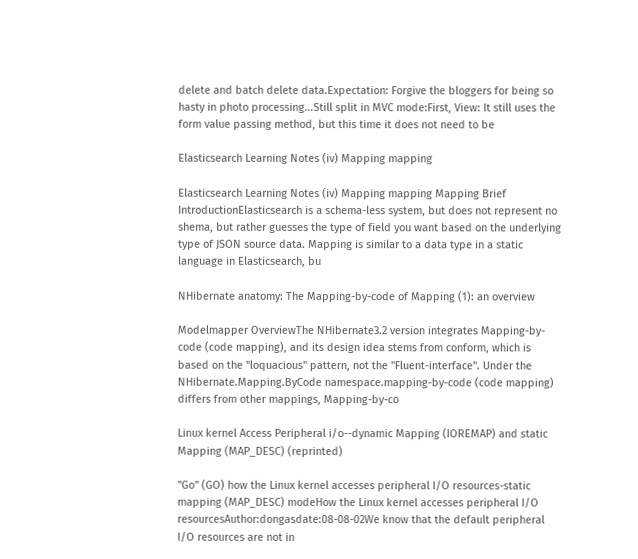delete and batch delete data.Expectation: Forgive the bloggers for being so hasty in photo processing...Still split in MVC mode:First, View: It still uses the form value passing method, but this time it does not need to be

Elasticsearch Learning Notes (iv) Mapping mapping

Elasticsearch Learning Notes (iv) Mapping mapping Mapping Brief IntroductionElasticsearch is a schema-less system, but does not represent no shema, but rather guesses the type of field you want based on the underlying type of JSON source data. Mapping is similar to a data type in a static language in Elasticsearch, bu

NHibernate anatomy: The Mapping-by-code of Mapping (1): an overview

Modelmapper OverviewThe NHibernate3.2 version integrates Mapping-by-code (code mapping), and its design idea stems from conform, which is based on the "loquacious" pattern, not the "Fluent-interface". Under the NHibernate.Mapping.ByCode namespace.mapping-by-code (code mapping) differs from other mappings, Mapping-by-co

Linux kernel Access Peripheral i/o--dynamic Mapping (IOREMAP) and static Mapping (MAP_DESC) (reprinted)

"Go" (GO) how the Linux kernel accesses peripheral I/O resources-static mapping (MAP_DESC) modeHow the Linux kernel accesses peripheral I/O resourcesAuthor:dongasdate:08-08-02We know that the default peripheral I/O resources are not in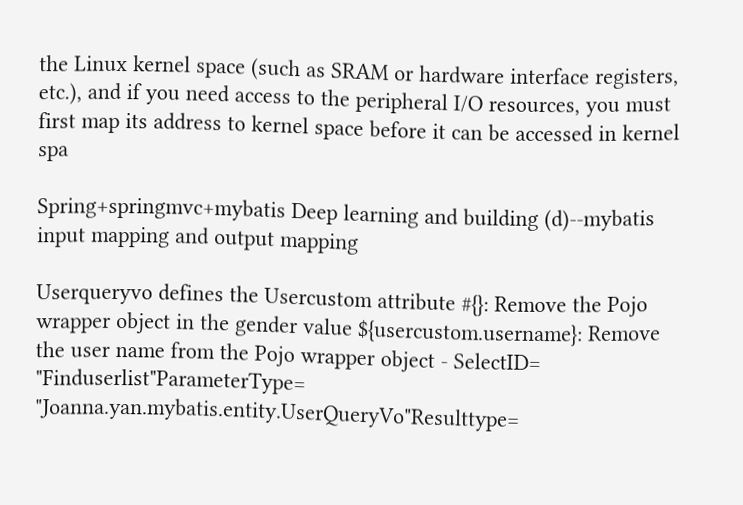the Linux kernel space (such as SRAM or hardware interface registers, etc.), and if you need access to the peripheral I/O resources, you must first map its address to kernel space before it can be accessed in kernel spa

Spring+springmvc+mybatis Deep learning and building (d)--mybatis input mapping and output mapping

Userqueryvo defines the Usercustom attribute #{}: Remove the Pojo wrapper object in the gender value ${usercustom.username}: Remove the user name from the Pojo wrapper object - SelectID= "Finduserlist"ParameterType= "Joanna.yan.mybatis.entity.UserQueryVo"Resulttype=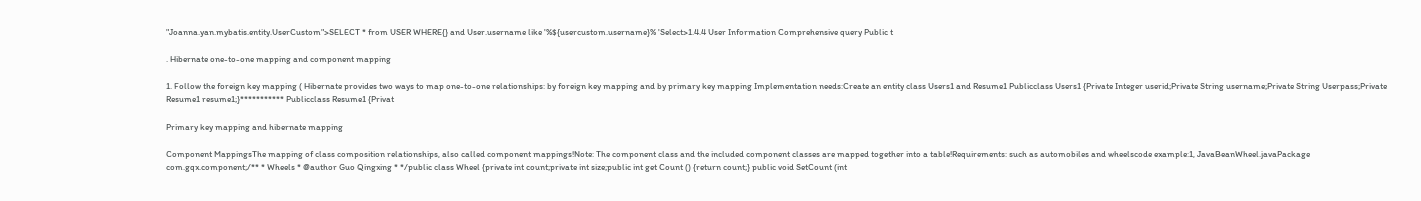"Joanna.yan.mybatis.entity.UserCustom">SELECT * from USER WHERE{} and User.username like '%${usercustom.username}% 'Select>1.4.4 User Information Comprehensive query Public t

. Hibernate one-to-one mapping and component mapping

1. Follow the foreign key mapping ( Hibernate provides two ways to map one-to-one relationships: by foreign key mapping and by primary key mapping Implementation needs:Create an entity class Users1 and Resume1 Publicclass Users1 {Private Integer userid;Private String username;Private String Userpass;Private Resume1 resume1;}*********** Publicclass Resume1 {Privat

Primary key mapping and hibernate mapping

Component MappingsThe mapping of class composition relationships, also called component mappings!Note: The component class and the included component classes are mapped together into a table!Requirements: such as automobiles and wheelscode example:1, JavaBeanWheel.javaPackage com.gqx.component;/** * Wheels * @author Guo Qingxing * */public class Wheel {private int count;private int size;public int get Count () {return count;} public void SetCount (int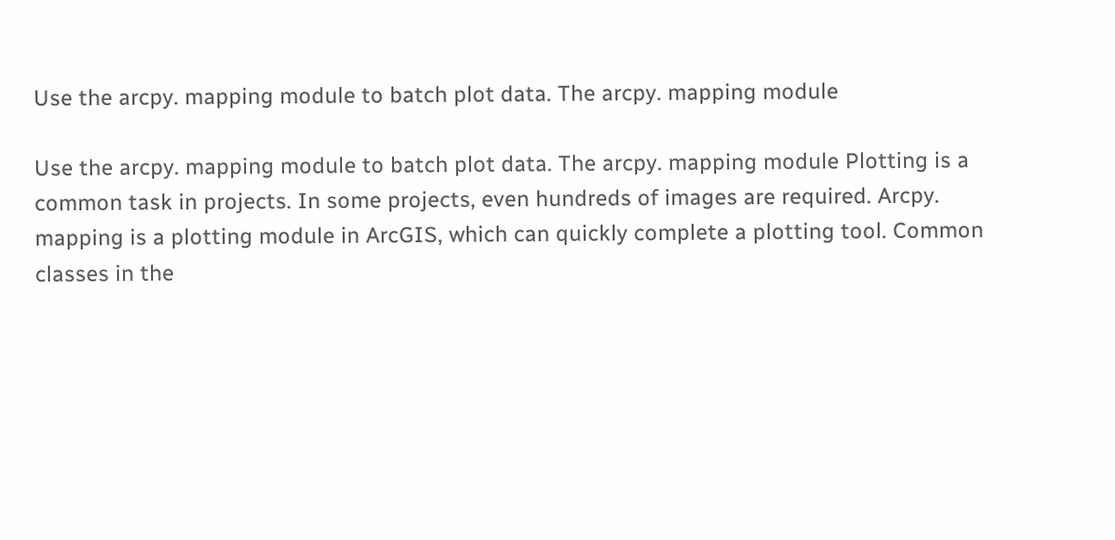Use the arcpy. mapping module to batch plot data. The arcpy. mapping module

Use the arcpy. mapping module to batch plot data. The arcpy. mapping module Plotting is a common task in projects. In some projects, even hundreds of images are required. Arcpy. mapping is a plotting module in ArcGIS, which can quickly complete a plotting tool. Common classes in the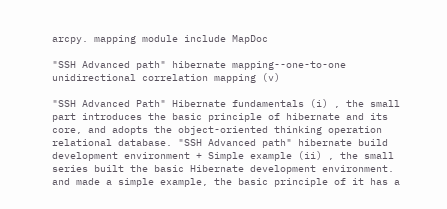arcpy. mapping module include MapDoc

"SSH Advanced path" hibernate mapping--one-to-one unidirectional correlation mapping (v)

"SSH Advanced Path" Hibernate fundamentals (i) , the small part introduces the basic principle of hibernate and its core, and adopts the object-oriented thinking operation relational database. "SSH Advanced path" hibernate build development environment + Simple example (ii) , the small series built the basic Hibernate development environment. and made a simple example, the basic principle of it has a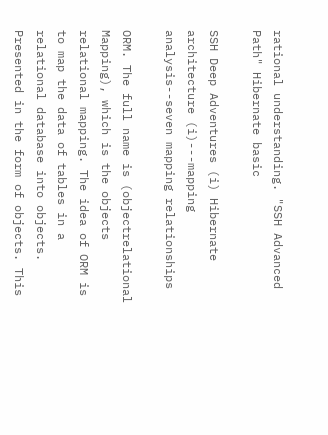rational understanding. "SSH Advanced Path" Hibernate basic

SSH Deep Adventures (i) Hibernate architecture (i)---mapping analysis--seven mapping relationships

ORM. The full name is (objectrelational Mapping), which is the objects relational mapping. The idea of ORM is to map the data of tables in a relational database into objects. Presented in the form of objects. This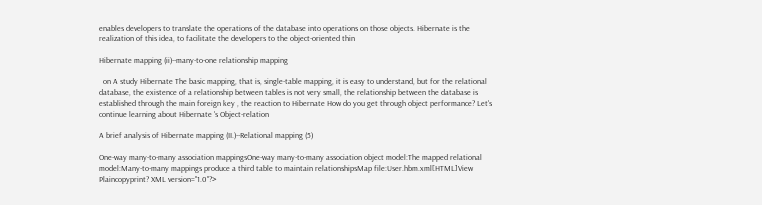enables developers to translate the operations of the database into operations on those objects. Hibernate is the realization of this idea, to facilitate the developers to the object-oriented thin

Hibernate mapping (ii)--many-to-one relationship mapping

  on A study Hibernate The basic mapping, that is, single-table mapping, it is easy to understand, but for the relational database, the existence of a relationship between tables is not very small, the relationship between the database is established through the main foreign key , the reaction to Hibernate How do you get through object performance? Let's continue learning about Hibernate 's Object-relation

A brief analysis of Hibernate mapping (II.)--Relational mapping (5)

One-way many-to-many association mappingsOne-way many-to-many association object model:The mapped relational model:Many-to-many mappings produce a third table to maintain relationshipsMap file:User.hbm.xml[HTML]View Plaincopyprint? XML version="1.0"?>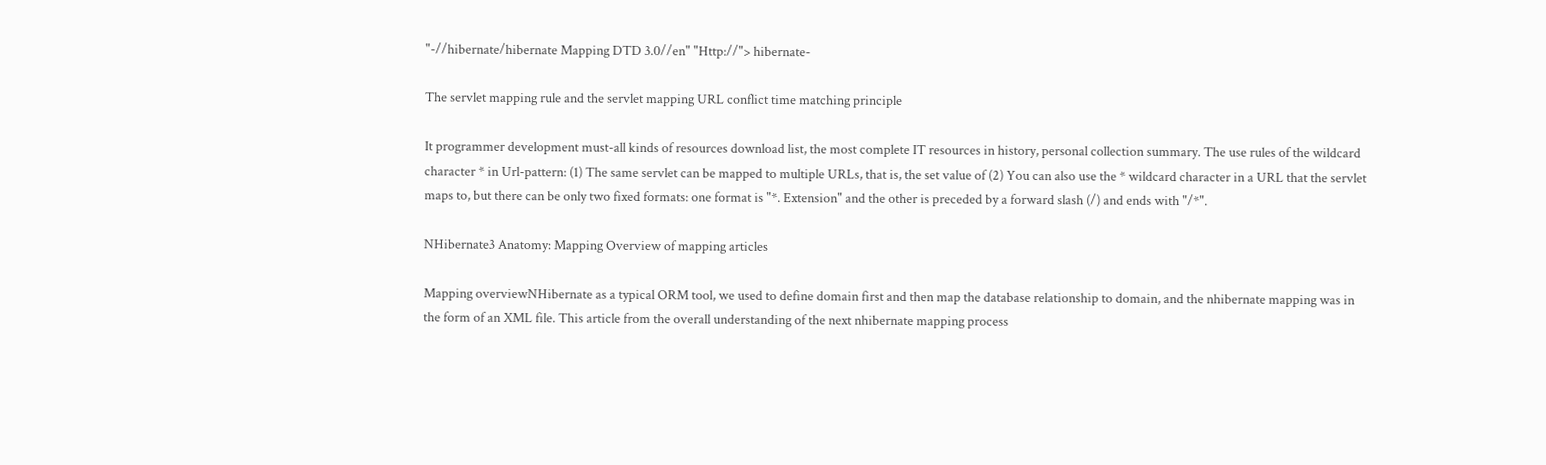"-//hibernate/hibernate Mapping DTD 3.0//en" "Http://"> hibernate-

The servlet mapping rule and the servlet mapping URL conflict time matching principle

It programmer development must-all kinds of resources download list, the most complete IT resources in history, personal collection summary. The use rules of the wildcard character * in Url-pattern: (1) The same servlet can be mapped to multiple URLs, that is, the set value of (2) You can also use the * wildcard character in a URL that the servlet maps to, but there can be only two fixed formats: one format is "*. Extension" and the other is preceded by a forward slash (/) and ends with "/*".

NHibernate3 Anatomy: Mapping Overview of mapping articles

Mapping overviewNHibernate as a typical ORM tool, we used to define domain first and then map the database relationship to domain, and the nhibernate mapping was in the form of an XML file. This article from the overall understanding of the next nhibernate mapping process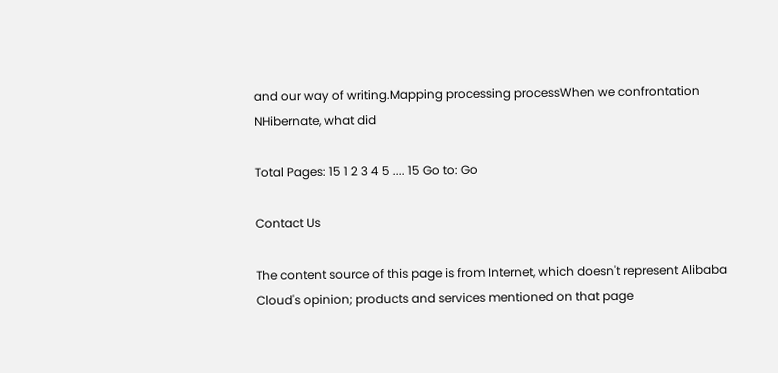and our way of writing.Mapping processing processWhen we confrontation NHibernate, what did

Total Pages: 15 1 2 3 4 5 .... 15 Go to: Go

Contact Us

The content source of this page is from Internet, which doesn't represent Alibaba Cloud's opinion; products and services mentioned on that page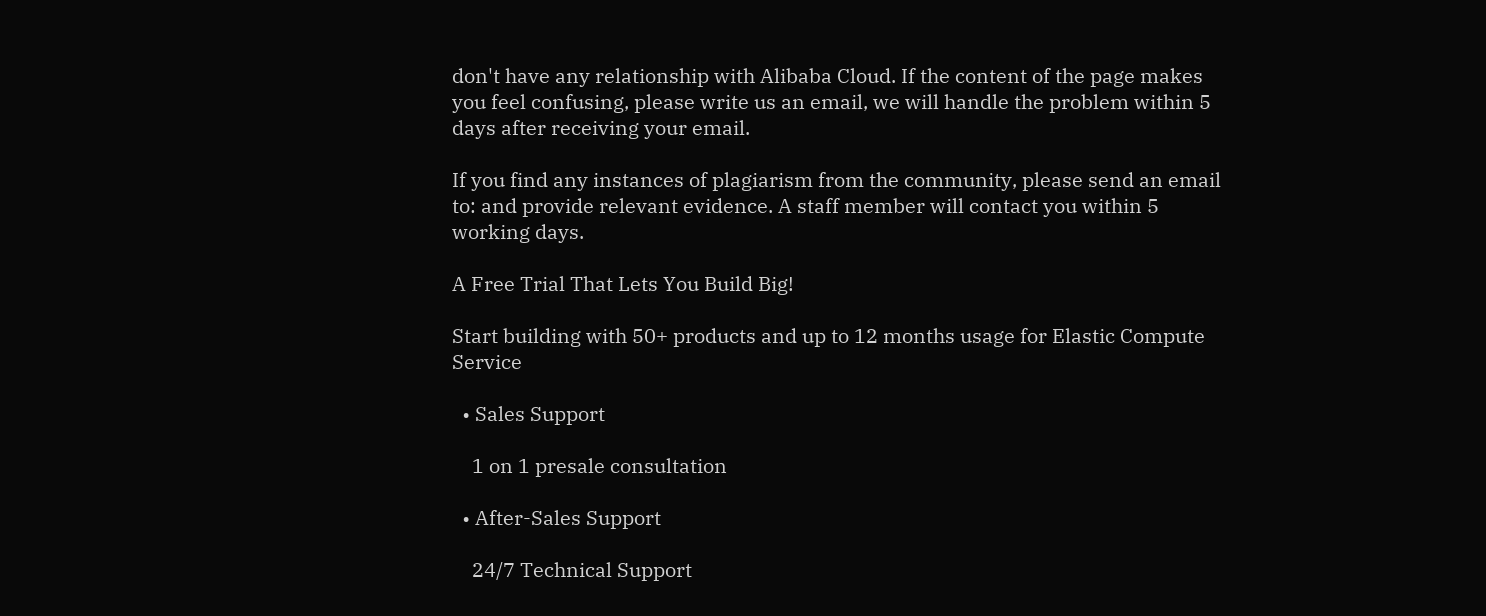don't have any relationship with Alibaba Cloud. If the content of the page makes you feel confusing, please write us an email, we will handle the problem within 5 days after receiving your email.

If you find any instances of plagiarism from the community, please send an email to: and provide relevant evidence. A staff member will contact you within 5 working days.

A Free Trial That Lets You Build Big!

Start building with 50+ products and up to 12 months usage for Elastic Compute Service

  • Sales Support

    1 on 1 presale consultation

  • After-Sales Support

    24/7 Technical Support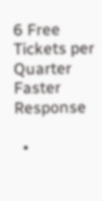6 Free Tickets per Quarter Faster Response

  •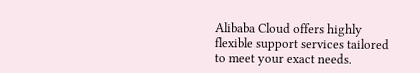Alibaba Cloud offers highly flexible support services tailored to meet your exact needs.